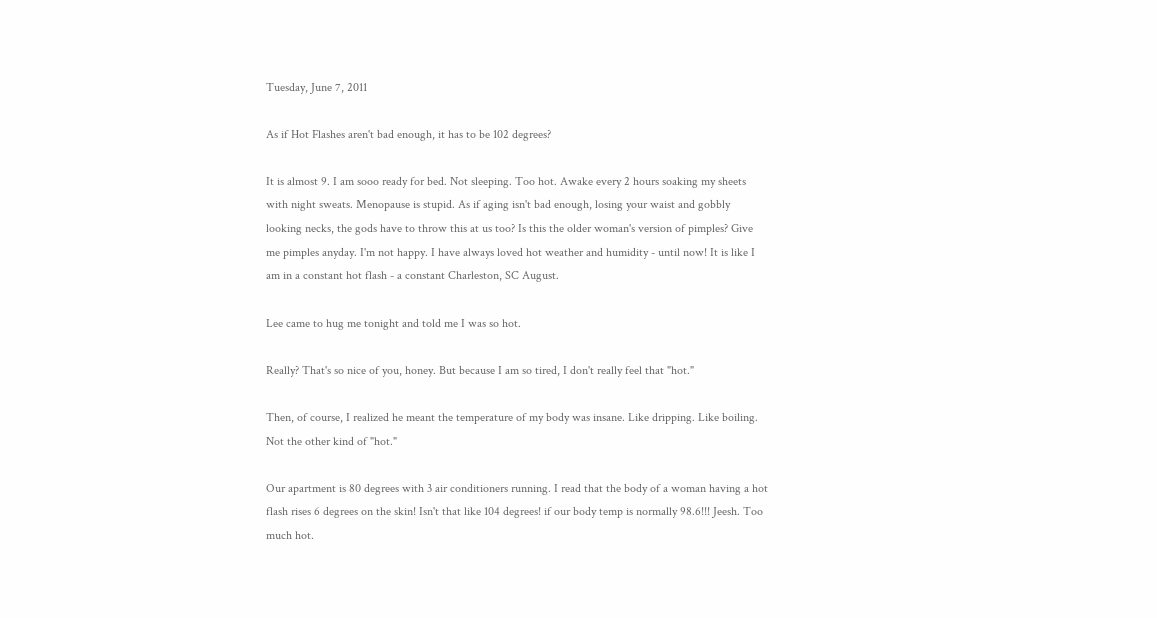Tuesday, June 7, 2011

As if Hot Flashes aren't bad enough, it has to be 102 degrees?

It is almost 9. I am sooo ready for bed. Not sleeping. Too hot. Awake every 2 hours soaking my sheets with night sweats. Menopause is stupid. As if aging isn't bad enough, losing your waist and gobbly looking necks, the gods have to throw this at us too? Is this the older woman's version of pimples? Give me pimples anyday. I'm not happy. I have always loved hot weather and humidity - until now! It is like I am in a constant hot flash - a constant Charleston, SC August.

Lee came to hug me tonight and told me I was so hot.

Really? That's so nice of you, honey. But because I am so tired, I don't really feel that "hot."

Then, of course, I realized he meant the temperature of my body was insane. Like dripping. Like boiling. Not the other kind of "hot."

Our apartment is 80 degrees with 3 air conditioners running. I read that the body of a woman having a hot flash rises 6 degrees on the skin! Isn't that like 104 degrees! if our body temp is normally 98.6!!! Jeesh. Too much hot.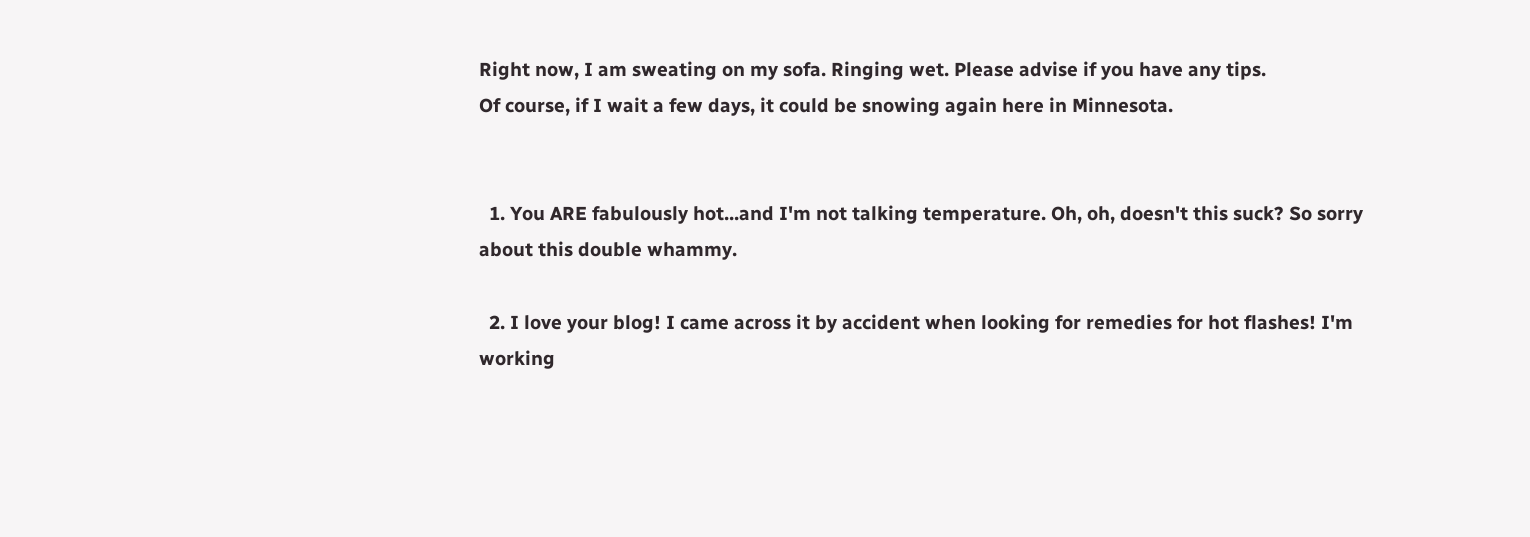Right now, I am sweating on my sofa. Ringing wet. Please advise if you have any tips.
Of course, if I wait a few days, it could be snowing again here in Minnesota.


  1. You ARE fabulously hot...and I'm not talking temperature. Oh, oh, doesn't this suck? So sorry about this double whammy.

  2. I love your blog! I came across it by accident when looking for remedies for hot flashes! I'm working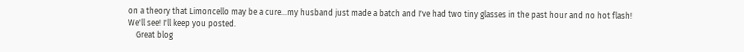on a theory that Limoncello may be a cure...my husband just made a batch and I've had two tiny glasses in the past hour and no hot flash! We'll see! I'll keep you posted.
    Great blog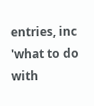entries, inc 'what to do with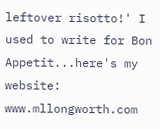leftover risotto!' I used to write for Bon Appetit...here's my website: www.mllongworth.com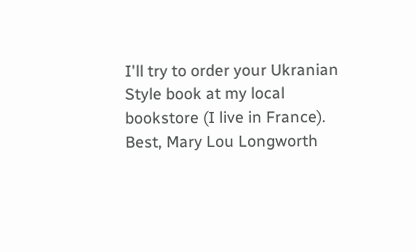I'll try to order your Ukranian Style book at my local bookstore (I live in France). Best, Mary Lou Longworth